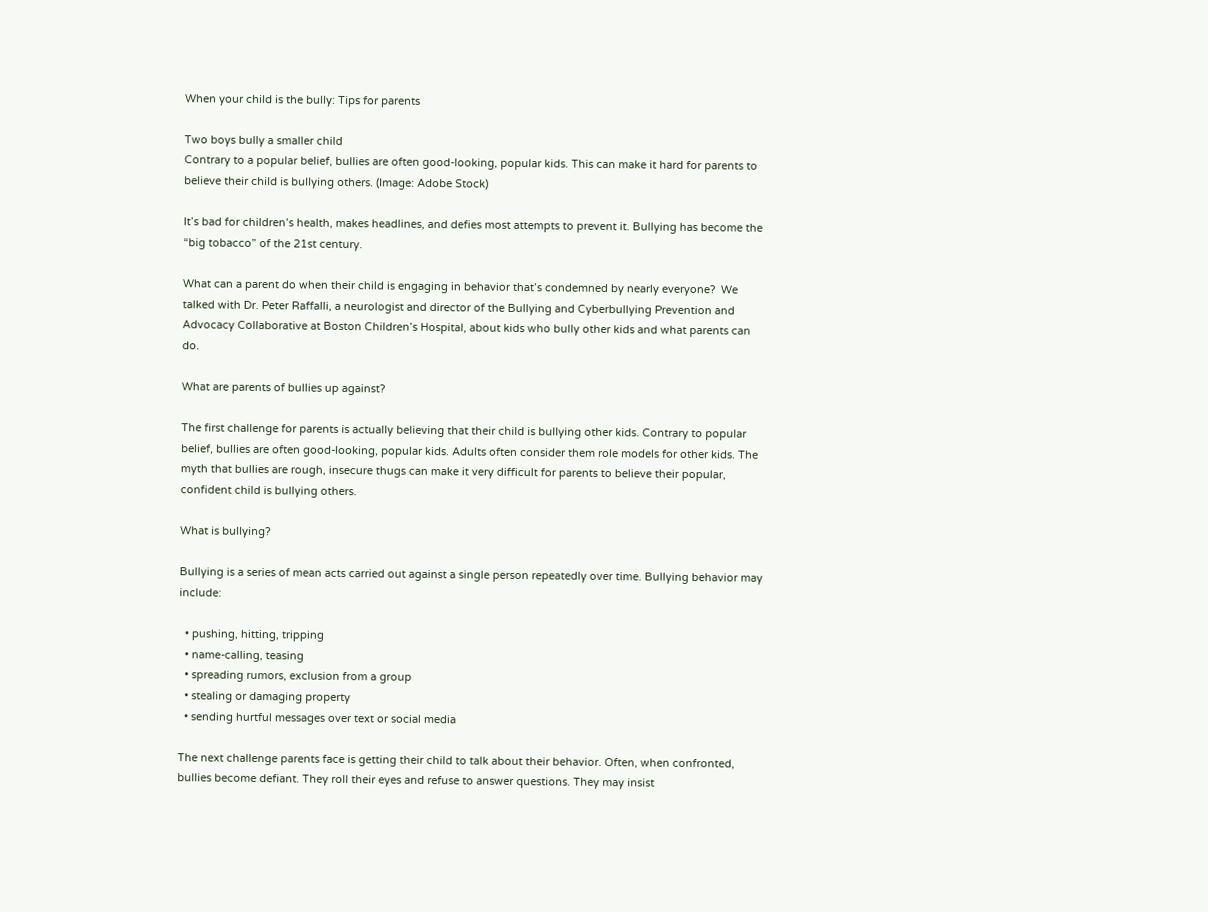When your child is the bully: Tips for parents

Two boys bully a smaller child
Contrary to a popular belief, bullies are often good-looking, popular kids. This can make it hard for parents to believe their child is bullying others. (Image: Adobe Stock)

It’s bad for children’s health, makes headlines, and defies most attempts to prevent it. Bullying has become the “big tobacco” of the 21st century.

What can a parent do when their child is engaging in behavior that’s condemned by nearly everyone?  We talked with Dr. Peter Raffalli, a neurologist and director of the Bullying and Cyberbullying Prevention and Advocacy Collaborative at Boston Children’s Hospital, about kids who bully other kids and what parents can do.

What are parents of bullies up against?

The first challenge for parents is actually believing that their child is bullying other kids. Contrary to popular belief, bullies are often good-looking, popular kids. Adults often consider them role models for other kids. The myth that bullies are rough, insecure thugs can make it very difficult for parents to believe their popular, confident child is bullying others.

What is bullying?

Bullying is a series of mean acts carried out against a single person repeatedly over time. Bullying behavior may include:

  • pushing, hitting, tripping
  • name-calling, teasing
  • spreading rumors, exclusion from a group
  • stealing or damaging property
  • sending hurtful messages over text or social media

The next challenge parents face is getting their child to talk about their behavior. Often, when confronted, bullies become defiant. They roll their eyes and refuse to answer questions. They may insist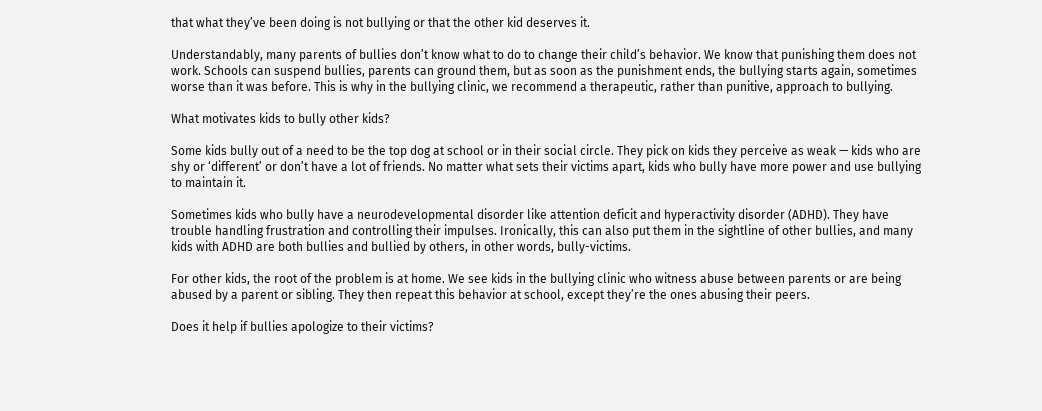that what they’ve been doing is not bullying or that the other kid deserves it.

Understandably, many parents of bullies don’t know what to do to change their child’s behavior. We know that punishing them does not work. Schools can suspend bullies, parents can ground them, but as soon as the punishment ends, the bullying starts again, sometimes worse than it was before. This is why in the bullying clinic, we recommend a therapeutic, rather than punitive, approach to bullying.

What motivates kids to bully other kids?

Some kids bully out of a need to be the top dog at school or in their social circle. They pick on kids they perceive as weak — kids who are shy or ‘different’ or don’t have a lot of friends. No matter what sets their victims apart, kids who bully have more power and use bullying to maintain it.

Sometimes kids who bully have a neurodevelopmental disorder like attention deficit and hyperactivity disorder (ADHD). They have trouble handling frustration and controlling their impulses. Ironically, this can also put them in the sightline of other bullies, and many kids with ADHD are both bullies and bullied by others, in other words, bully-victims.

For other kids, the root of the problem is at home. We see kids in the bullying clinic who witness abuse between parents or are being abused by a parent or sibling. They then repeat this behavior at school, except they’re the ones abusing their peers.

Does it help if bullies apologize to their victims?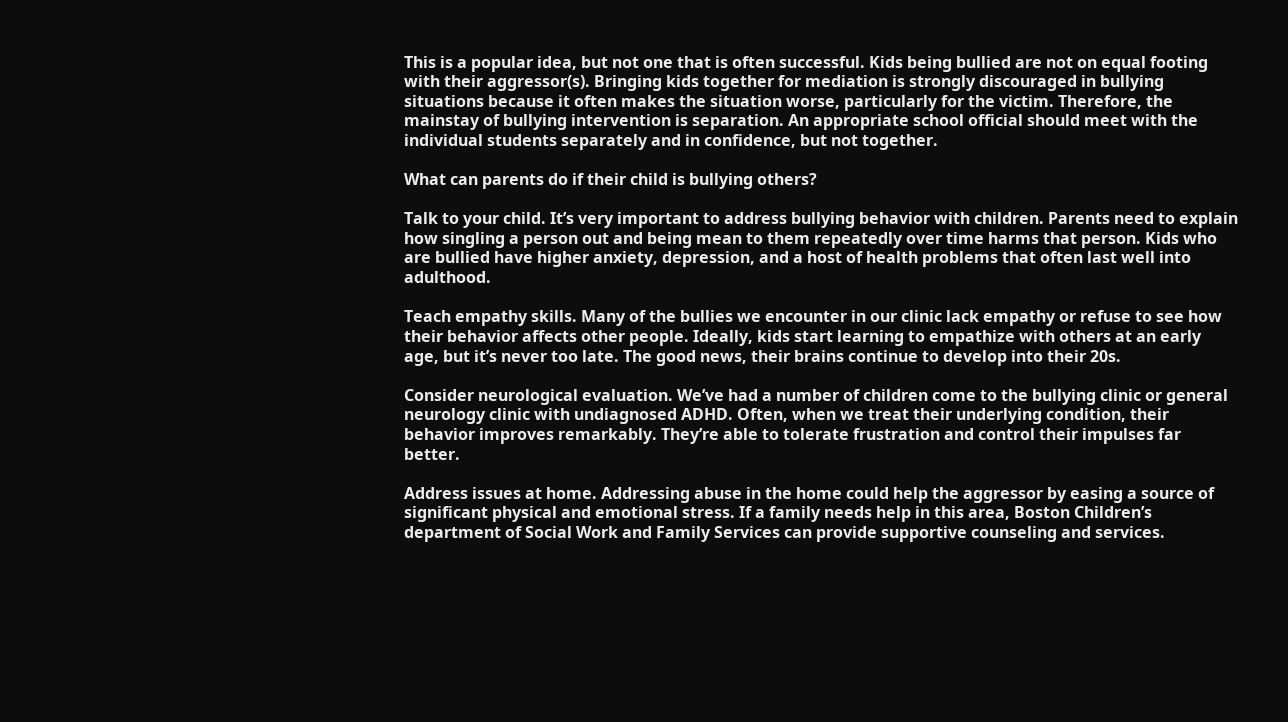This is a popular idea, but not one that is often successful. Kids being bullied are not on equal footing with their aggressor(s). Bringing kids together for mediation is strongly discouraged in bullying situations because it often makes the situation worse, particularly for the victim. Therefore, the mainstay of bullying intervention is separation. An appropriate school official should meet with the individual students separately and in confidence, but not together.

What can parents do if their child is bullying others?

Talk to your child. It’s very important to address bullying behavior with children. Parents need to explain how singling a person out and being mean to them repeatedly over time harms that person. Kids who are bullied have higher anxiety, depression, and a host of health problems that often last well into adulthood.

Teach empathy skills. Many of the bullies we encounter in our clinic lack empathy or refuse to see how their behavior affects other people. Ideally, kids start learning to empathize with others at an early age, but it’s never too late. The good news, their brains continue to develop into their 20s.

Consider neurological evaluation. We’ve had a number of children come to the bullying clinic or general neurology clinic with undiagnosed ADHD. Often, when we treat their underlying condition, their behavior improves remarkably. They’re able to tolerate frustration and control their impulses far better.

Address issues at home. Addressing abuse in the home could help the aggressor by easing a source of significant physical and emotional stress. If a family needs help in this area, Boston Children’s department of Social Work and Family Services can provide supportive counseling and services.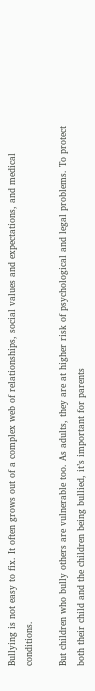Bullying is not easy to fix. It often grows out of a complex web of relationships, social values and expectations, and medical conditions.

But children who bully others are vulnerable too. As adults, they are at higher risk of psychological and legal problems. To protect both their child and the children being bullied, it’s important for parents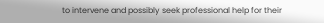to intervene and possibly seek professional help for their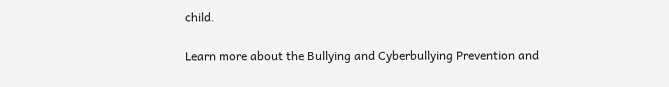child.

Learn more about the Bullying and Cyberbullying Prevention and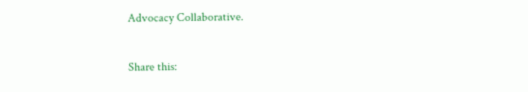Advocacy Collaborative.

Share this: